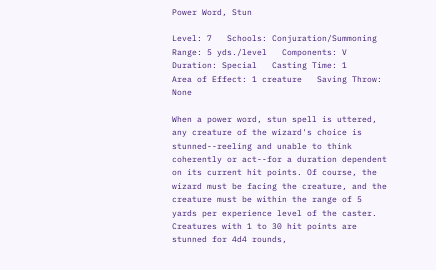Power Word, Stun

Level: 7   Schools: Conjuration/Summoning
Range: 5 yds./level   Components: V
Duration: Special   Casting Time: 1
Area of Effect: 1 creature   Saving Throw: None

When a power word, stun spell is uttered, any creature of the wizard's choice is stunned--reeling and unable to think coherently or act--for a duration dependent on its current hit points. Of course, the wizard must be facing the creature, and the creature must be within the range of 5 yards per experience level of the caster. Creatures with 1 to 30 hit points are stunned for 4d4 rounds,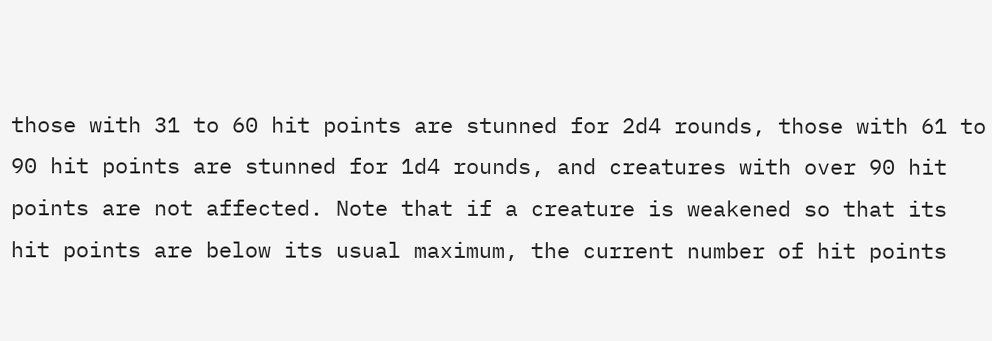those with 31 to 60 hit points are stunned for 2d4 rounds, those with 61 to 90 hit points are stunned for 1d4 rounds, and creatures with over 90 hit points are not affected. Note that if a creature is weakened so that its hit points are below its usual maximum, the current number of hit points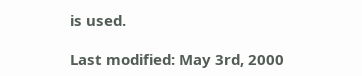is used.

Last modified: May 3rd, 2000